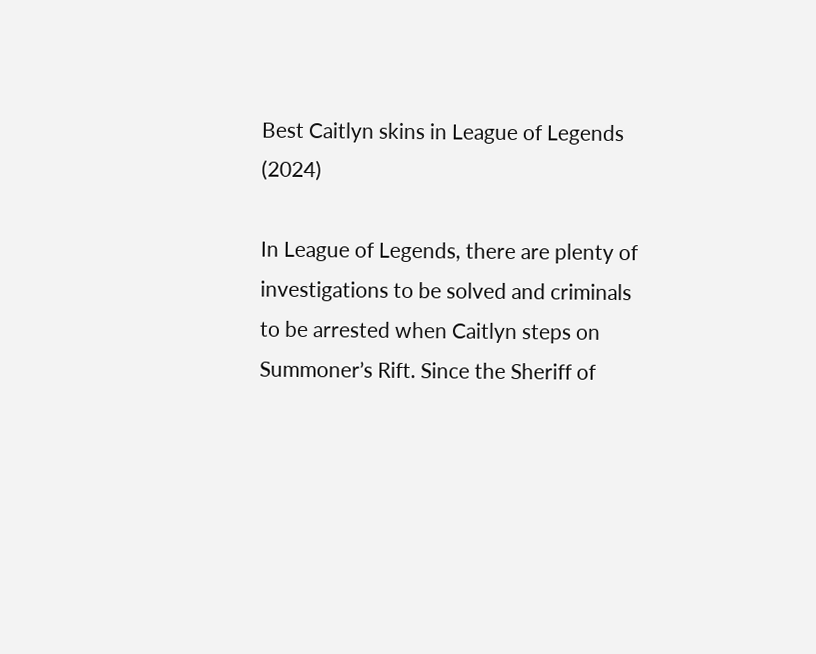Best Caitlyn skins in League of Legends (2024)

In League of Legends, there are plenty of investigations to be solved and criminals to be arrested when Caitlyn steps on Summoner’s Rift. Since the Sheriff of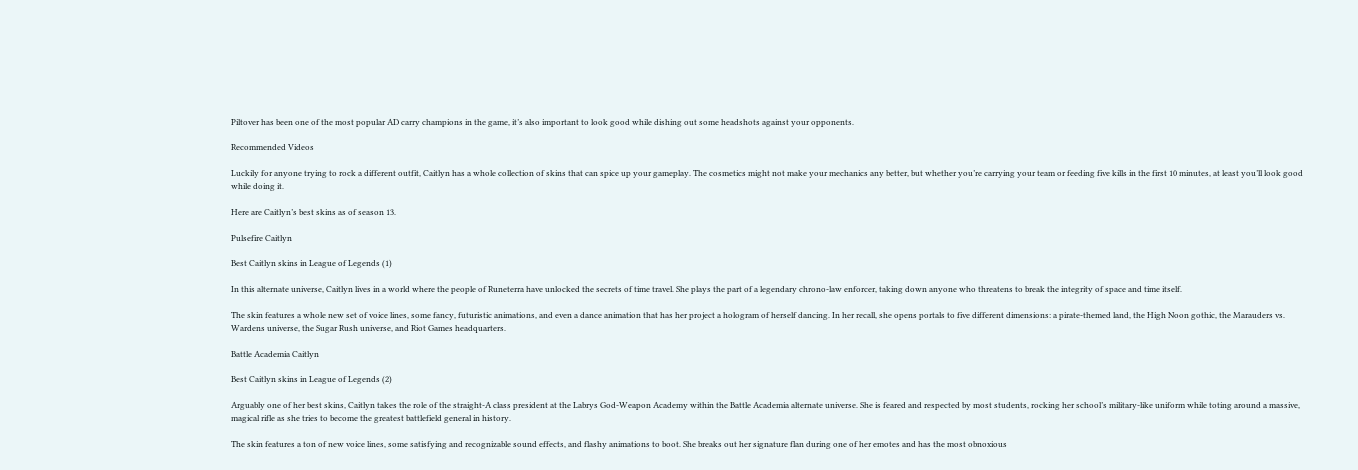Piltover has been one of the most popular AD carry champions in the game, it’s also important to look good while dishing out some headshots against your opponents.

Recommended Videos

Luckily for anyone trying to rock a different outfit, Caitlyn has a whole collection of skins that can spice up your gameplay. The cosmetics might not make your mechanics any better, but whether you’re carrying your team or feeding five kills in the first 10 minutes, at least you’ll look good while doing it.

Here are Caitlyn’s best skins as of season 13.

Pulsefire Caitlyn

Best Caitlyn skins in League of Legends (1)

In this alternate universe, Caitlyn lives in a world where the people of Runeterra have unlocked the secrets of time travel. She plays the part of a legendary chrono-law enforcer, taking down anyone who threatens to break the integrity of space and time itself.

The skin features a whole new set of voice lines, some fancy, futuristic animations, and even a dance animation that has her project a hologram of herself dancing. In her recall, she opens portals to five different dimensions: a pirate-themed land, the High Noon gothic, the Marauders vs. Wardens universe, the Sugar Rush universe, and Riot Games headquarters.

Battle Academia Caitlyn

Best Caitlyn skins in League of Legends (2)

Arguably one of her best skins, Caitlyn takes the role of the straight-A class president at the Labrys God-Weapon Academy within the Battle Academia alternate universe. She is feared and respected by most students, rocking her school’s military-like uniform while toting around a massive, magical rifle as she tries to become the greatest battlefield general in history.

The skin features a ton of new voice lines, some satisfying and recognizable sound effects, and flashy animations to boot. She breaks out her signature flan during one of her emotes and has the most obnoxious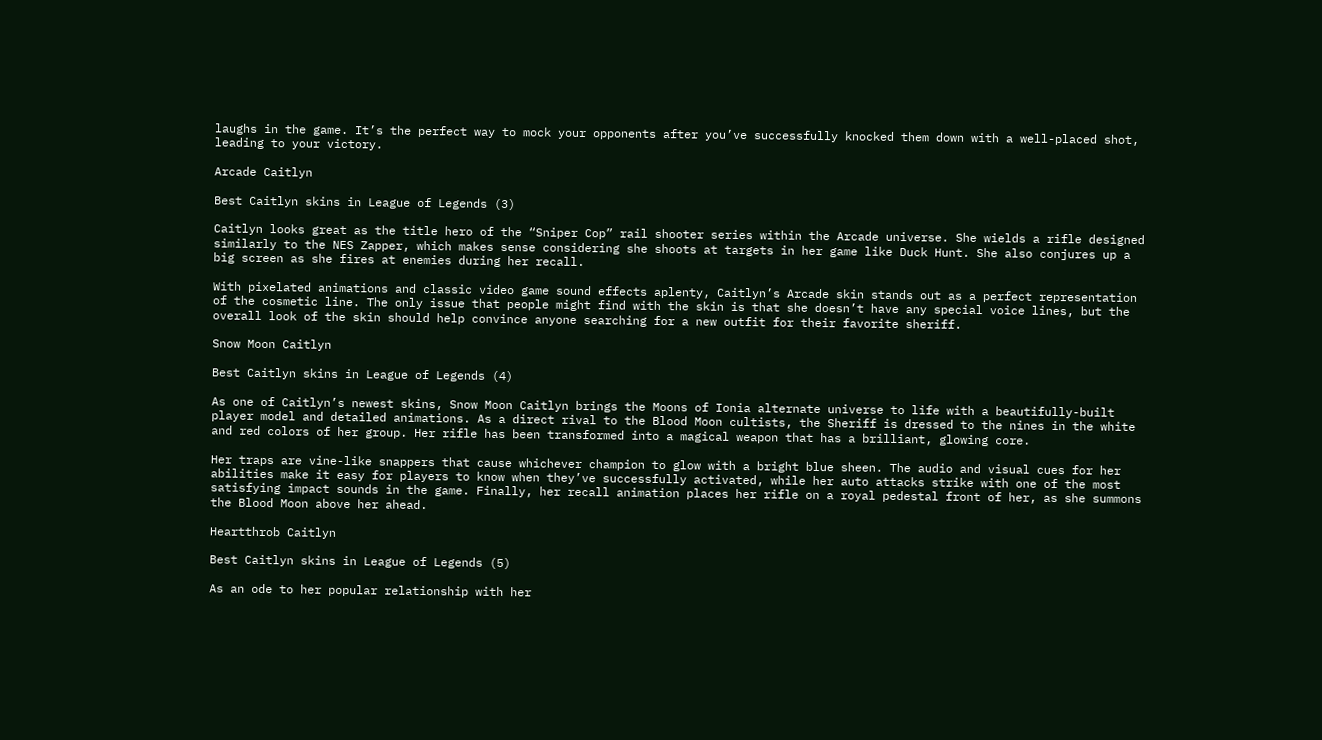laughs in the game. It’s the perfect way to mock your opponents after you’ve successfully knocked them down with a well-placed shot, leading to your victory.

Arcade Caitlyn

Best Caitlyn skins in League of Legends (3)

Caitlyn looks great as the title hero of the “Sniper Cop” rail shooter series within the Arcade universe. She wields a rifle designed similarly to the NES Zapper, which makes sense considering she shoots at targets in her game like Duck Hunt. She also conjures up a big screen as she fires at enemies during her recall.

With pixelated animations and classic video game sound effects aplenty, Caitlyn’s Arcade skin stands out as a perfect representation of the cosmetic line. The only issue that people might find with the skin is that she doesn’t have any special voice lines, but the overall look of the skin should help convince anyone searching for a new outfit for their favorite sheriff.

Snow Moon Caitlyn

Best Caitlyn skins in League of Legends (4)

As one of Caitlyn’s newest skins, Snow Moon Caitlyn brings the Moons of Ionia alternate universe to life with a beautifully-built player model and detailed animations. As a direct rival to the Blood Moon cultists, the Sheriff is dressed to the nines in the white and red colors of her group. Her rifle has been transformed into a magical weapon that has a brilliant, glowing core.

Her traps are vine-like snappers that cause whichever champion to glow with a bright blue sheen. The audio and visual cues for her abilities make it easy for players to know when they’ve successfully activated, while her auto attacks strike with one of the most satisfying impact sounds in the game. Finally, her recall animation places her rifle on a royal pedestal front of her, as she summons the Blood Moon above her ahead.

Heartthrob Caitlyn

Best Caitlyn skins in League of Legends (5)

As an ode to her popular relationship with her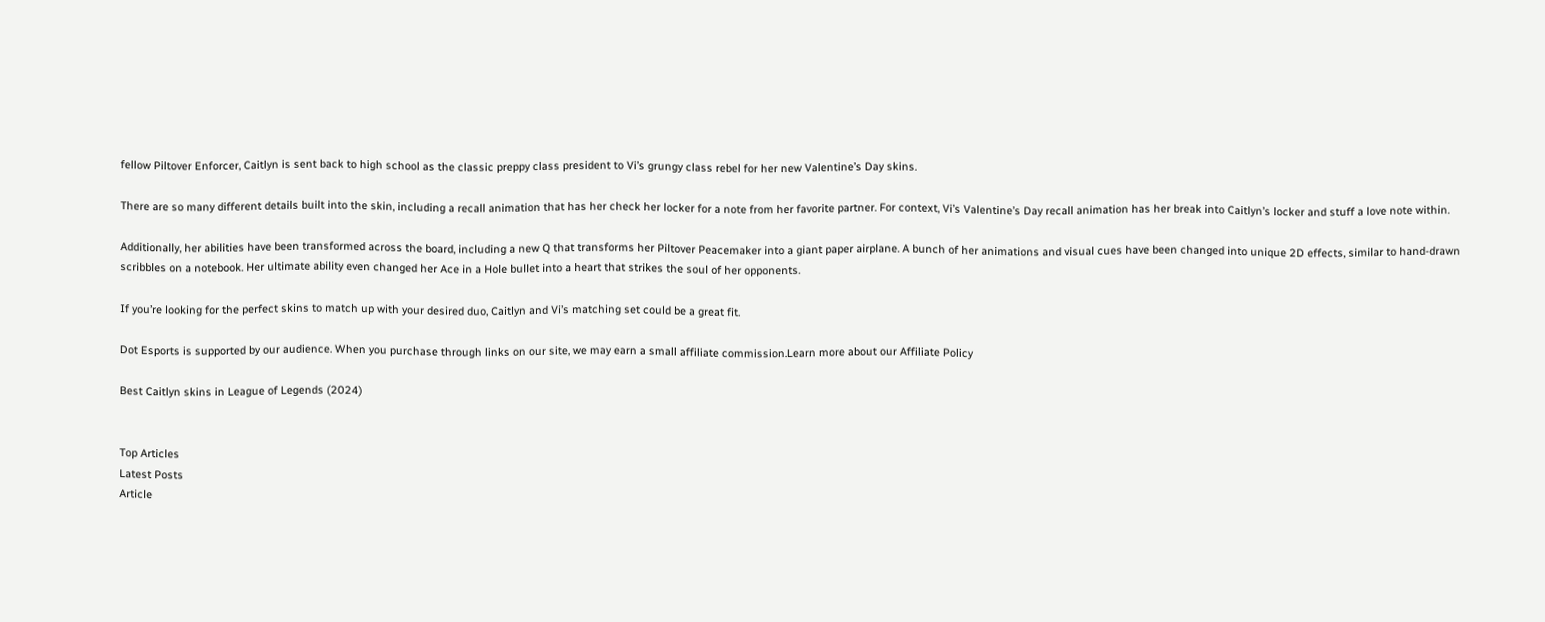fellow Piltover Enforcer, Caitlyn is sent back to high school as the classic preppy class president to Vi’s grungy class rebel for her new Valentine’s Day skins.

There are so many different details built into the skin, including a recall animation that has her check her locker for a note from her favorite partner. For context, Vi’s Valentine’s Day recall animation has her break into Caitlyn’s locker and stuff a love note within.

Additionally, her abilities have been transformed across the board, including a new Q that transforms her Piltover Peacemaker into a giant paper airplane. A bunch of her animations and visual cues have been changed into unique 2D effects, similar to hand-drawn scribbles on a notebook. Her ultimate ability even changed her Ace in a Hole bullet into a heart that strikes the soul of her opponents.

If you’re looking for the perfect skins to match up with your desired duo, Caitlyn and Vi’s matching set could be a great fit.

Dot Esports is supported by our audience. When you purchase through links on our site, we may earn a small affiliate commission.Learn more about our Affiliate Policy

Best Caitlyn skins in League of Legends (2024)


Top Articles
Latest Posts
Article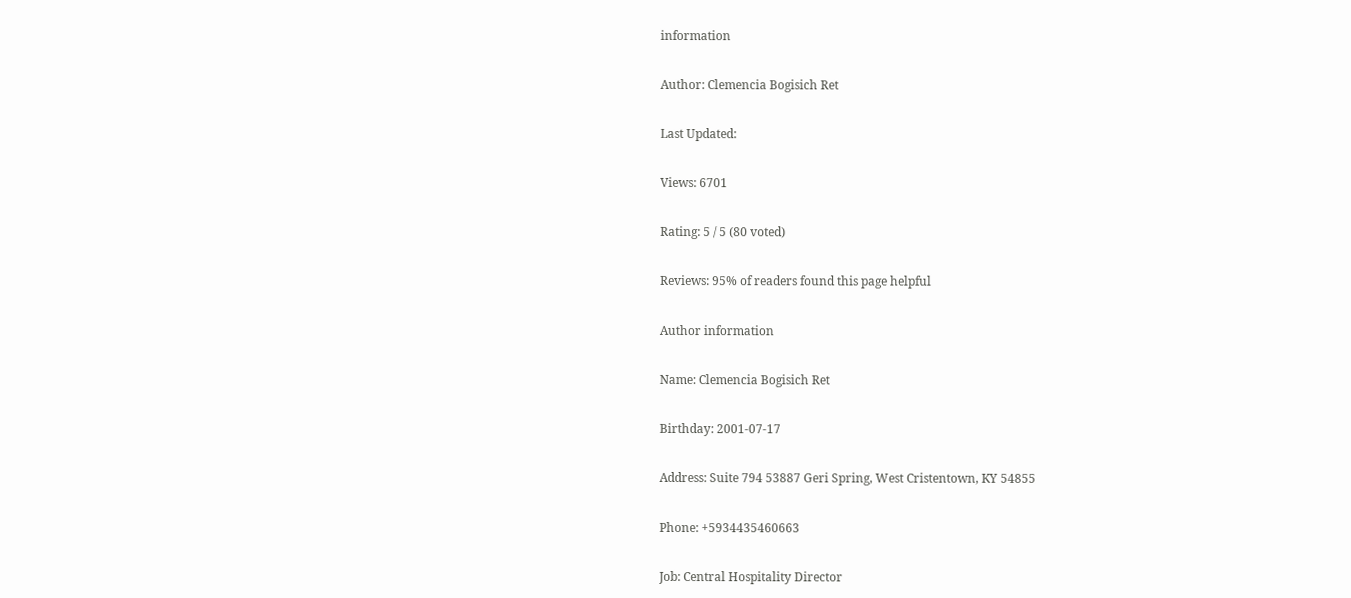information

Author: Clemencia Bogisich Ret

Last Updated:

Views: 6701

Rating: 5 / 5 (80 voted)

Reviews: 95% of readers found this page helpful

Author information

Name: Clemencia Bogisich Ret

Birthday: 2001-07-17

Address: Suite 794 53887 Geri Spring, West Cristentown, KY 54855

Phone: +5934435460663

Job: Central Hospitality Director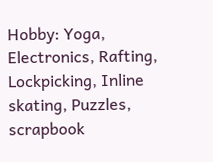Hobby: Yoga, Electronics, Rafting, Lockpicking, Inline skating, Puzzles, scrapbook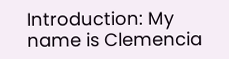Introduction: My name is Clemencia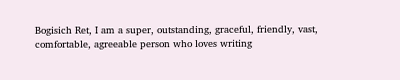Bogisich Ret, I am a super, outstanding, graceful, friendly, vast, comfortable, agreeable person who loves writing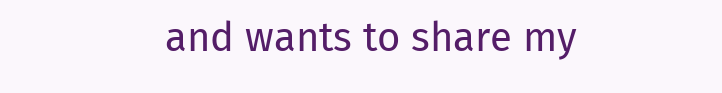and wants to share my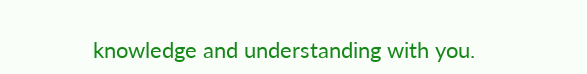knowledge and understanding with you.